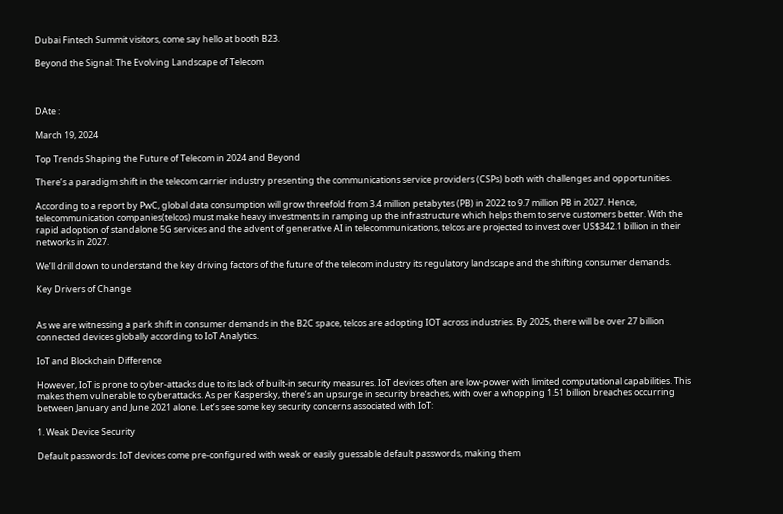Dubai Fintech Summit visitors, come say hello at booth B23.

Beyond the Signal: The Evolving Landscape of Telecom



DAte :

March 19, 2024

Top Trends Shaping the Future of Telecom in 2024 and Beyond

There’s a paradigm shift in the telecom carrier industry presenting the communications service providers (CSPs) both with challenges and opportunities.

According to a report by PwC, global data consumption will grow threefold from 3.4 million petabytes (PB) in 2022 to 9.7 million PB in 2027. Hence, telecommunication companies(telcos) must make heavy investments in ramping up the infrastructure which helps them to serve customers better. With the rapid adoption of standalone 5G services and the advent of generative AI in telecommunications, telcos are projected to invest over US$342.1 billion in their networks in 2027.

We’ll drill down to understand the key driving factors of the future of the telecom industry its regulatory landscape and the shifting consumer demands.

Key Drivers of Change


As we are witnessing a park shift in consumer demands in the B2C space, telcos are adopting IOT across industries. By 2025, there will be over 27 billion connected devices globally according to IoT Analytics.

IoT and Blockchain Difference

However, IoT is prone to cyber-attacks due to its lack of built-in security measures. IoT devices often are low-power with limited computational capabilities. This makes them vulnerable to cyberattacks. As per Kaspersky, there’s an upsurge in security breaches, with over a whopping 1.51 billion breaches occurring between January and June 2021 alone. Let’s see some key security concerns associated with IoT:

1. Weak Device Security

Default passwords: IoT devices come pre-configured with weak or easily guessable default passwords, making them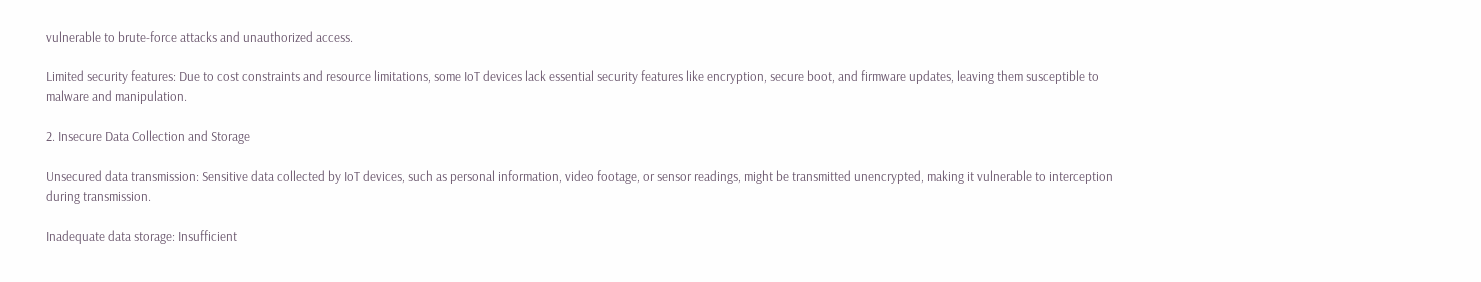vulnerable to brute-force attacks and unauthorized access.

Limited security features: Due to cost constraints and resource limitations, some IoT devices lack essential security features like encryption, secure boot, and firmware updates, leaving them susceptible to malware and manipulation.

2. Insecure Data Collection and Storage

Unsecured data transmission: Sensitive data collected by IoT devices, such as personal information, video footage, or sensor readings, might be transmitted unencrypted, making it vulnerable to interception during transmission.

Inadequate data storage: Insufficient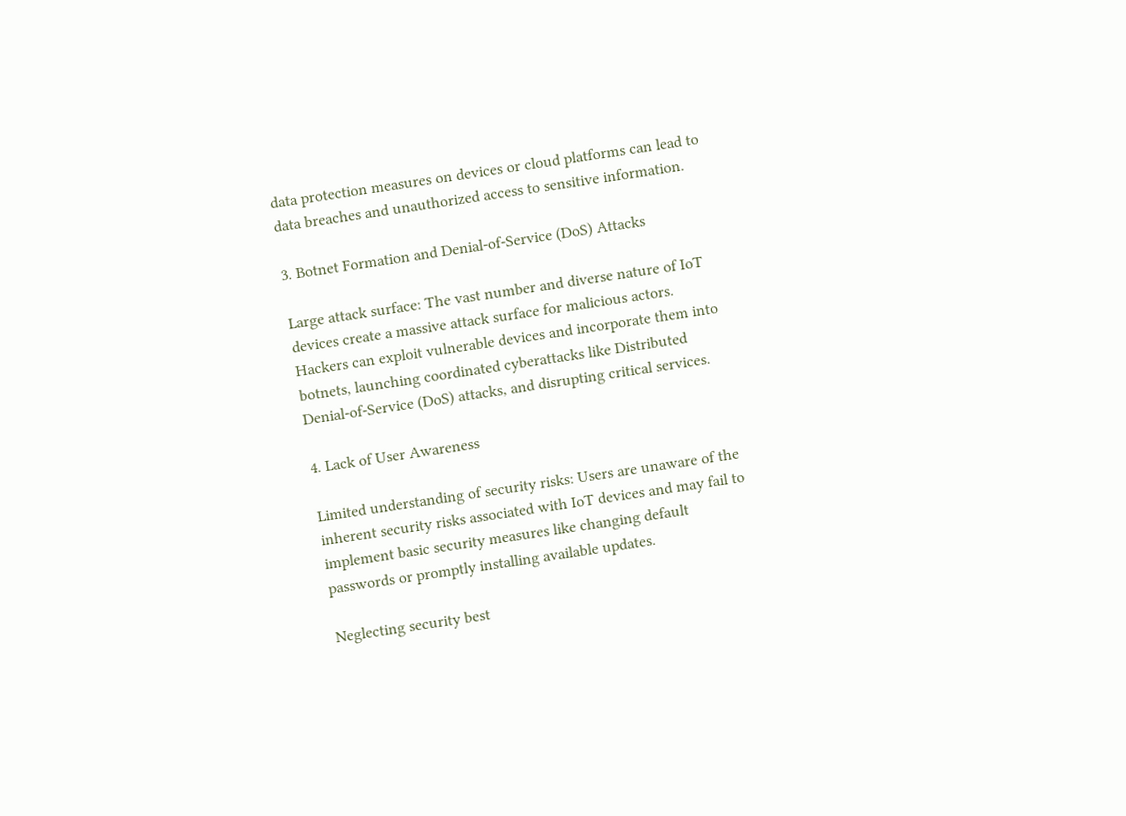data protection measures on devices or cloud platforms can lead to data breaches and unauthorized access to sensitive information.

3. Botnet Formation and Denial-of-Service (DoS) Attacks

Large attack surface: The vast number and diverse nature of IoT devices create a massive attack surface for malicious actors. Hackers can exploit vulnerable devices and incorporate them into botnets, launching coordinated cyberattacks like Distributed Denial-of-Service (DoS) attacks, and disrupting critical services.

4. Lack of User Awareness

Limited understanding of security risks: Users are unaware of the inherent security risks associated with IoT devices and may fail to implement basic security measures like changing default passwords or promptly installing available updates.

Neglecting security best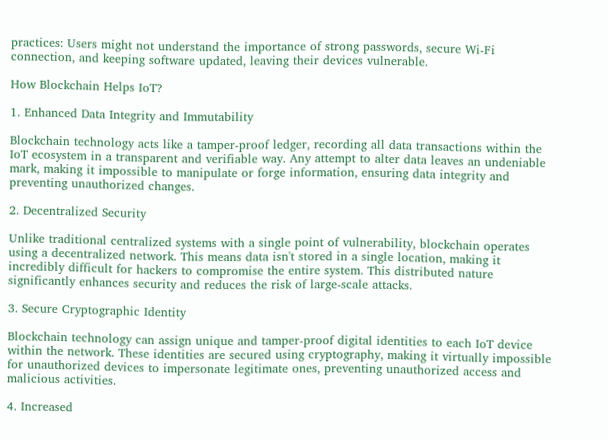practices: Users might not understand the importance of strong passwords, secure Wi-Fi connection, and keeping software updated, leaving their devices vulnerable.

How Blockchain Helps IoT?

1. Enhanced Data Integrity and Immutability

Blockchain technology acts like a tamper-proof ledger, recording all data transactions within the IoT ecosystem in a transparent and verifiable way. Any attempt to alter data leaves an undeniable mark, making it impossible to manipulate or forge information, ensuring data integrity and preventing unauthorized changes.

2. Decentralized Security

Unlike traditional centralized systems with a single point of vulnerability, blockchain operates using a decentralized network. This means data isn't stored in a single location, making it incredibly difficult for hackers to compromise the entire system. This distributed nature significantly enhances security and reduces the risk of large-scale attacks.

3. Secure Cryptographic Identity

Blockchain technology can assign unique and tamper-proof digital identities to each IoT device within the network. These identities are secured using cryptography, making it virtually impossible for unauthorized devices to impersonate legitimate ones, preventing unauthorized access and malicious activities.

4. Increased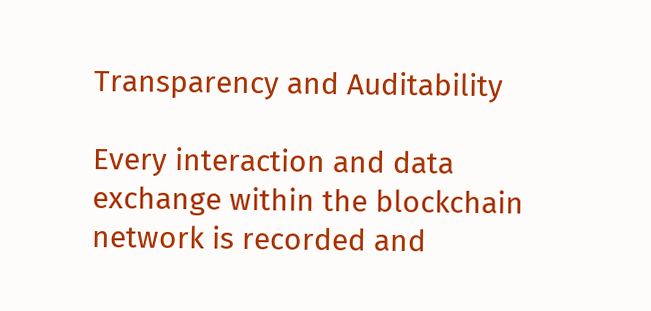Transparency and Auditability

Every interaction and data exchange within the blockchain network is recorded and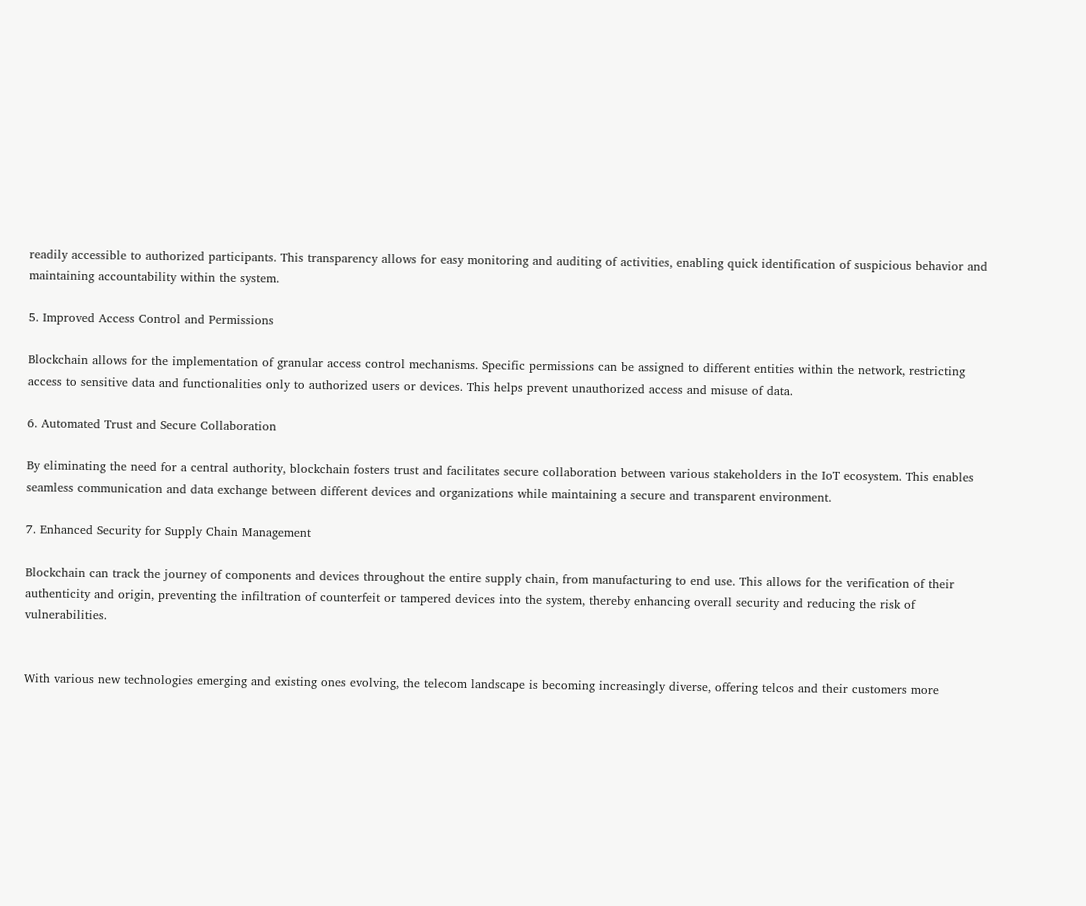readily accessible to authorized participants. This transparency allows for easy monitoring and auditing of activities, enabling quick identification of suspicious behavior and maintaining accountability within the system.

5. Improved Access Control and Permissions

Blockchain allows for the implementation of granular access control mechanisms. Specific permissions can be assigned to different entities within the network, restricting access to sensitive data and functionalities only to authorized users or devices. This helps prevent unauthorized access and misuse of data.

6. Automated Trust and Secure Collaboration

By eliminating the need for a central authority, blockchain fosters trust and facilitates secure collaboration between various stakeholders in the IoT ecosystem. This enables seamless communication and data exchange between different devices and organizations while maintaining a secure and transparent environment.

7. Enhanced Security for Supply Chain Management

Blockchain can track the journey of components and devices throughout the entire supply chain, from manufacturing to end use. This allows for the verification of their authenticity and origin, preventing the infiltration of counterfeit or tampered devices into the system, thereby enhancing overall security and reducing the risk of vulnerabilities.


With various new technologies emerging and existing ones evolving, the telecom landscape is becoming increasingly diverse, offering telcos and their customers more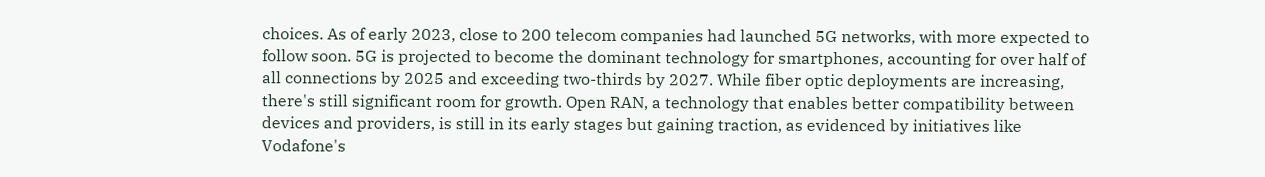choices. As of early 2023, close to 200 telecom companies had launched 5G networks, with more expected to follow soon. 5G is projected to become the dominant technology for smartphones, accounting for over half of all connections by 2025 and exceeding two-thirds by 2027. While fiber optic deployments are increasing, there's still significant room for growth. Open RAN, a technology that enables better compatibility between devices and providers, is still in its early stages but gaining traction, as evidenced by initiatives like Vodafone's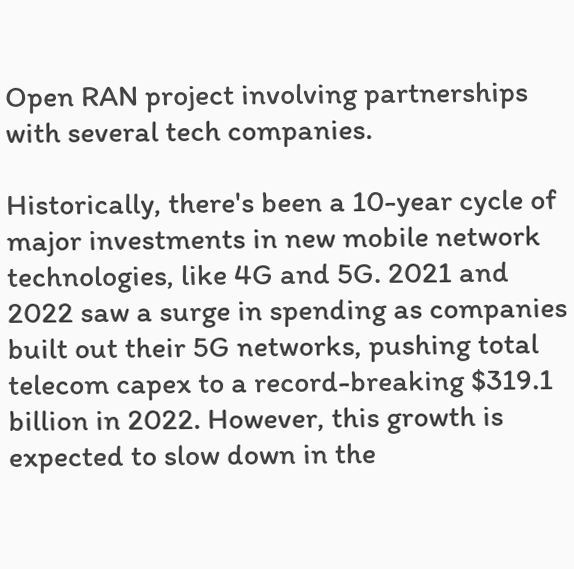Open RAN project involving partnerships with several tech companies.

Historically, there's been a 10-year cycle of major investments in new mobile network technologies, like 4G and 5G. 2021 and 2022 saw a surge in spending as companies built out their 5G networks, pushing total telecom capex to a record-breaking $319.1 billion in 2022. However, this growth is expected to slow down in the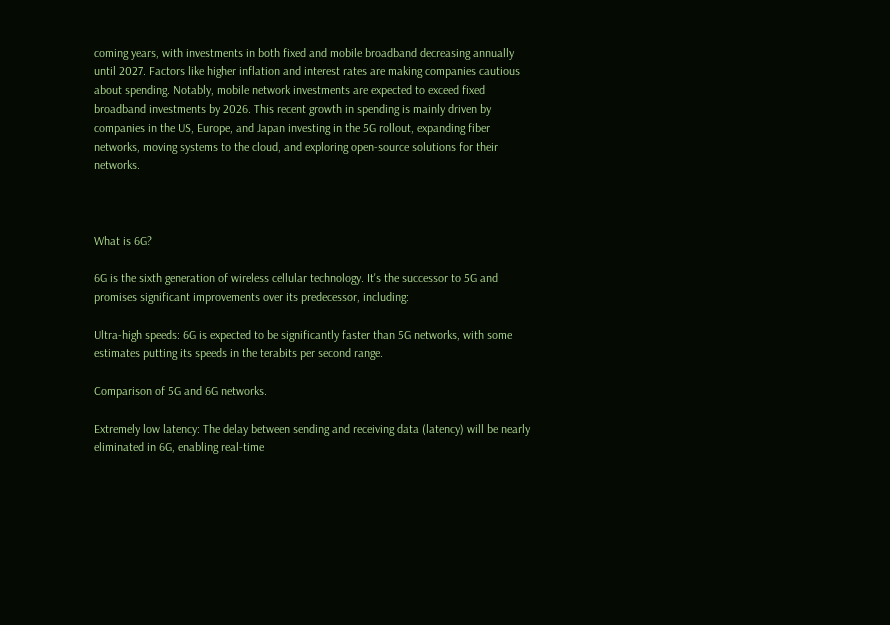coming years, with investments in both fixed and mobile broadband decreasing annually until 2027. Factors like higher inflation and interest rates are making companies cautious about spending. Notably, mobile network investments are expected to exceed fixed broadband investments by 2026. This recent growth in spending is mainly driven by companies in the US, Europe, and Japan investing in the 5G rollout, expanding fiber networks, moving systems to the cloud, and exploring open-source solutions for their networks.



What is 6G?

6G is the sixth generation of wireless cellular technology. It's the successor to 5G and promises significant improvements over its predecessor, including:

Ultra-high speeds: 6G is expected to be significantly faster than 5G networks, with some estimates putting its speeds in the terabits per second range.

Comparison of 5G and 6G networks.

Extremely low latency: The delay between sending and receiving data (latency) will be nearly eliminated in 6G, enabling real-time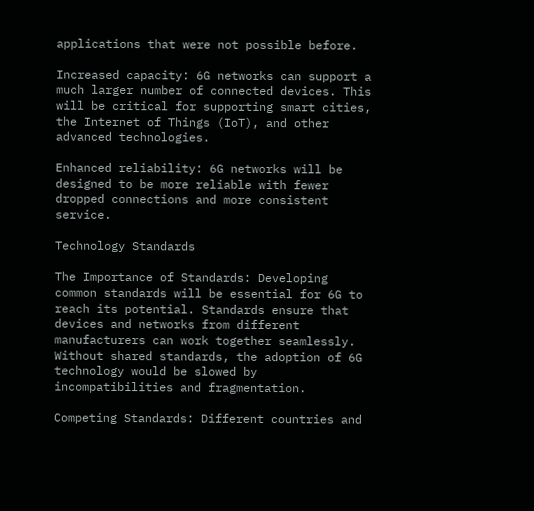applications that were not possible before.

Increased capacity: 6G networks can support a much larger number of connected devices. This will be critical for supporting smart cities, the Internet of Things (IoT), and other advanced technologies.

Enhanced reliability: 6G networks will be designed to be more reliable with fewer dropped connections and more consistent service.

Technology Standards

The Importance of Standards: Developing common standards will be essential for 6G to reach its potential. Standards ensure that devices and networks from different manufacturers can work together seamlessly. Without shared standards, the adoption of 6G technology would be slowed by incompatibilities and fragmentation.

Competing Standards: Different countries and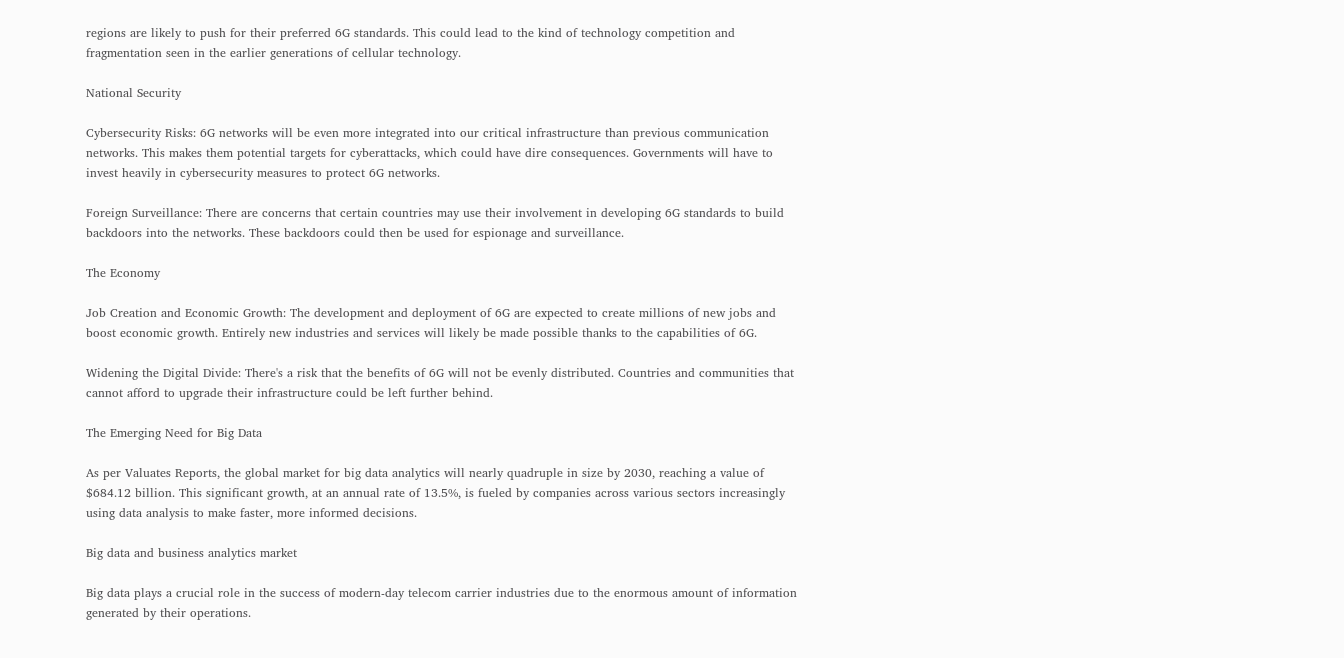regions are likely to push for their preferred 6G standards. This could lead to the kind of technology competition and fragmentation seen in the earlier generations of cellular technology.

National Security

Cybersecurity Risks: 6G networks will be even more integrated into our critical infrastructure than previous communication networks. This makes them potential targets for cyberattacks, which could have dire consequences. Governments will have to invest heavily in cybersecurity measures to protect 6G networks.

Foreign Surveillance: There are concerns that certain countries may use their involvement in developing 6G standards to build backdoors into the networks. These backdoors could then be used for espionage and surveillance.

The Economy

Job Creation and Economic Growth: The development and deployment of 6G are expected to create millions of new jobs and boost economic growth. Entirely new industries and services will likely be made possible thanks to the capabilities of 6G.

Widening the Digital Divide: There's a risk that the benefits of 6G will not be evenly distributed. Countries and communities that cannot afford to upgrade their infrastructure could be left further behind.

The Emerging Need for Big Data

As per Valuates Reports, the global market for big data analytics will nearly quadruple in size by 2030, reaching a value of $684.12 billion. This significant growth, at an annual rate of 13.5%, is fueled by companies across various sectors increasingly using data analysis to make faster, more informed decisions.

Big data and business analytics market

Big data plays a crucial role in the success of modern-day telecom carrier industries due to the enormous amount of information generated by their operations.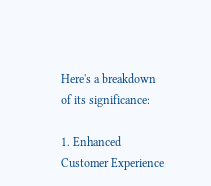Here's a breakdown of its significance:

1. Enhanced Customer Experience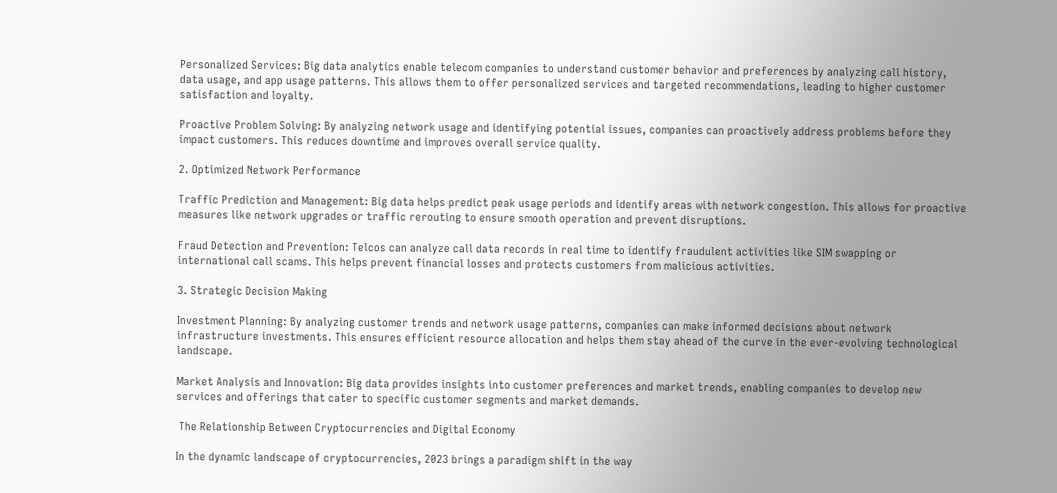Personalized Services: Big data analytics enable telecom companies to understand customer behavior and preferences by analyzing call history, data usage, and app usage patterns. This allows them to offer personalized services and targeted recommendations, leading to higher customer satisfaction and loyalty.

Proactive Problem Solving: By analyzing network usage and identifying potential issues, companies can proactively address problems before they impact customers. This reduces downtime and improves overall service quality.

2. Optimized Network Performance

Traffic Prediction and Management: Big data helps predict peak usage periods and identify areas with network congestion. This allows for proactive measures like network upgrades or traffic rerouting to ensure smooth operation and prevent disruptions.

Fraud Detection and Prevention: Telcos can analyze call data records in real time to identify fraudulent activities like SIM swapping or international call scams. This helps prevent financial losses and protects customers from malicious activities.

3. Strategic Decision Making

Investment Planning: By analyzing customer trends and network usage patterns, companies can make informed decisions about network infrastructure investments. This ensures efficient resource allocation and helps them stay ahead of the curve in the ever-evolving technological landscape.

Market Analysis and Innovation: Big data provides insights into customer preferences and market trends, enabling companies to develop new services and offerings that cater to specific customer segments and market demands.

 The Relationship Between Cryptocurrencies and Digital Economy

In the dynamic landscape of cryptocurrencies, 2023 brings a paradigm shift in the way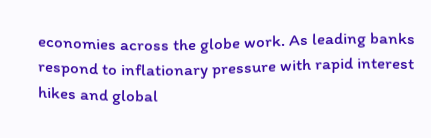economies across the globe work. As leading banks respond to inflationary pressure with rapid interest hikes and global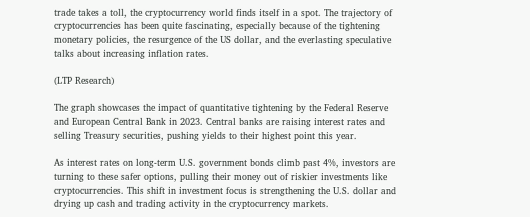trade takes a toll, the cryptocurrency world finds itself in a spot. The trajectory of cryptocurrencies has been quite fascinating, especially because of the tightening monetary policies, the resurgence of the US dollar, and the everlasting speculative talks about increasing inflation rates.

(LTP Research)

The graph showcases the impact of quantitative tightening by the Federal Reserve and European Central Bank in 2023. Central banks are raising interest rates and selling Treasury securities, pushing yields to their highest point this year.

As interest rates on long-term U.S. government bonds climb past 4%, investors are turning to these safer options, pulling their money out of riskier investments like cryptocurrencies. This shift in investment focus is strengthening the U.S. dollar and drying up cash and trading activity in the cryptocurrency markets.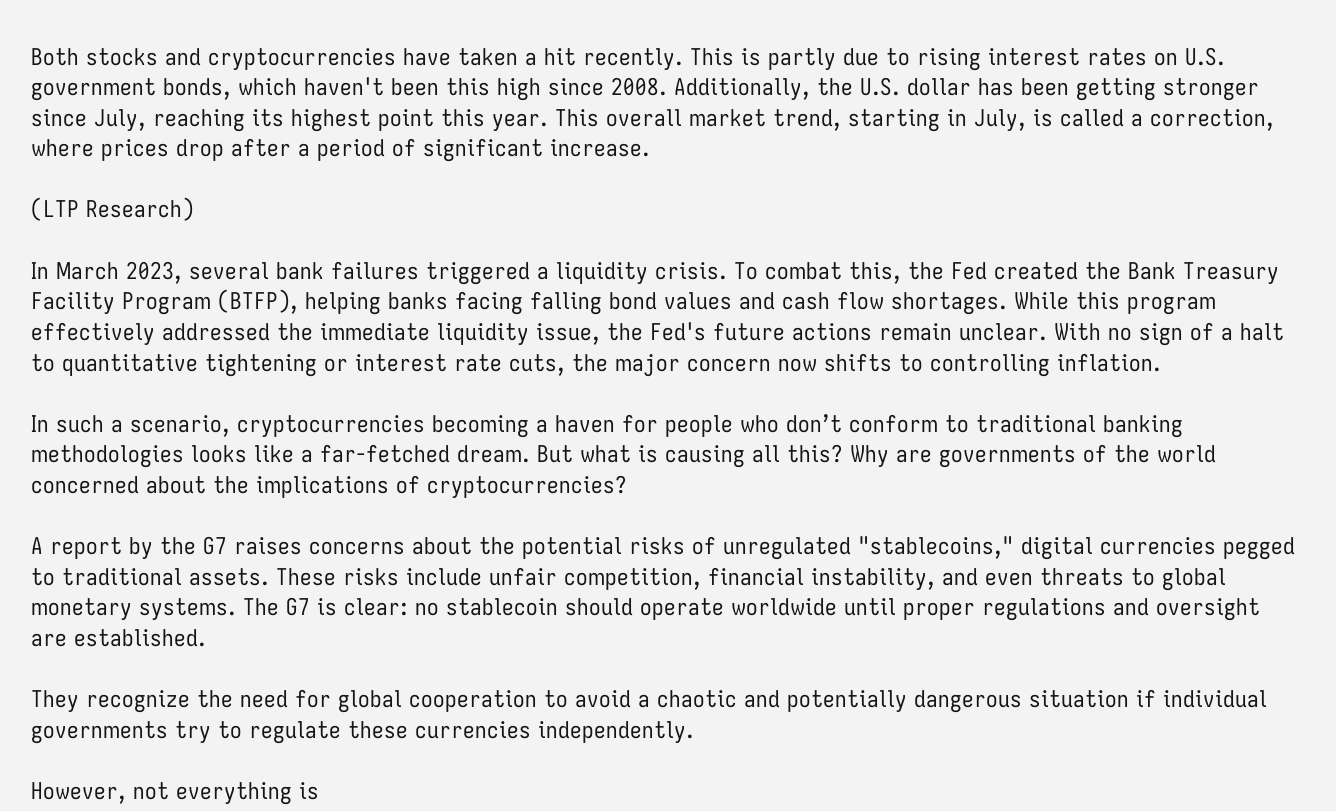Both stocks and cryptocurrencies have taken a hit recently. This is partly due to rising interest rates on U.S. government bonds, which haven't been this high since 2008. Additionally, the U.S. dollar has been getting stronger since July, reaching its highest point this year. This overall market trend, starting in July, is called a correction, where prices drop after a period of significant increase.

(LTP Research)

In March 2023, several bank failures triggered a liquidity crisis. To combat this, the Fed created the Bank Treasury Facility Program (BTFP), helping banks facing falling bond values and cash flow shortages. While this program effectively addressed the immediate liquidity issue, the Fed's future actions remain unclear. With no sign of a halt to quantitative tightening or interest rate cuts, the major concern now shifts to controlling inflation.

In such a scenario, cryptocurrencies becoming a haven for people who don’t conform to traditional banking methodologies looks like a far-fetched dream. But what is causing all this? Why are governments of the world concerned about the implications of cryptocurrencies?

A report by the G7 raises concerns about the potential risks of unregulated "stablecoins," digital currencies pegged to traditional assets. These risks include unfair competition, financial instability, and even threats to global monetary systems. The G7 is clear: no stablecoin should operate worldwide until proper regulations and oversight are established.

They recognize the need for global cooperation to avoid a chaotic and potentially dangerous situation if individual governments try to regulate these currencies independently.

However, not everything is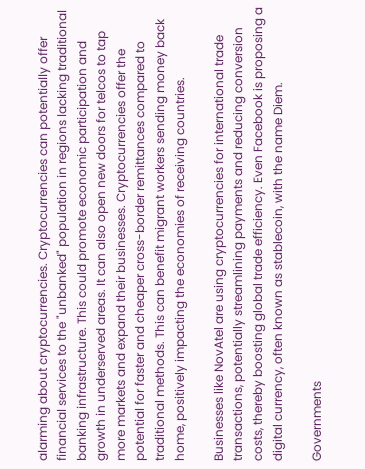alarming about cryptocurrencies. Cryptocurrencies can potentially offer financial services to the "unbanked" population in regions lacking traditional banking infrastructure. This could promote economic participation and growth in underserved areas. It can also open new doors for telcos to tap more markets and expand their businesses. Cryptocurrencies offer the potential for faster and cheaper cross-border remittances compared to traditional methods. This can benefit migrant workers sending money back home, positively impacting the economies of receiving countries.

Businesses like NovAtel are using cryptocurrencies for international trade transactions, potentially streamlining payments and reducing conversion costs, thereby boosting global trade efficiency. Even Facebook is proposing a digital currency, often known as stablecoin, with the name Diem.

Governments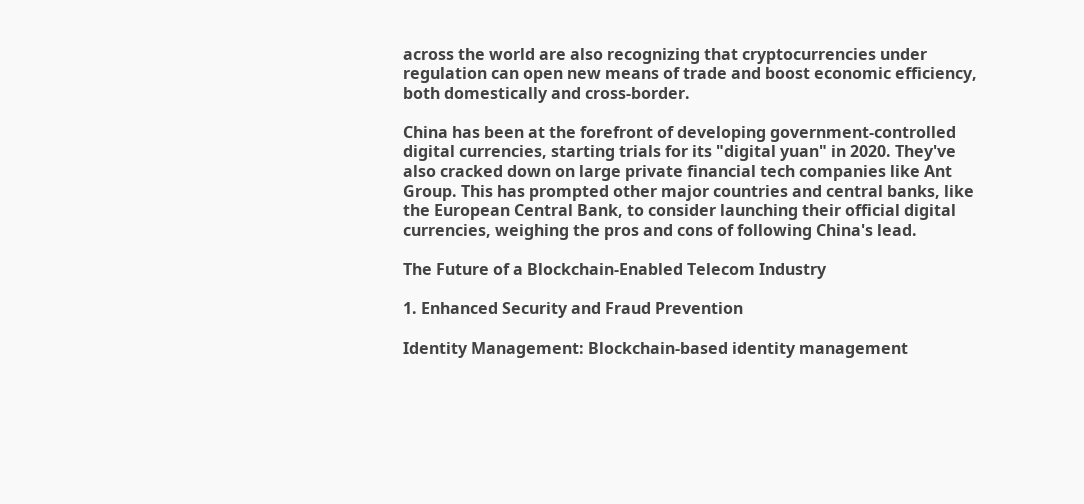across the world are also recognizing that cryptocurrencies under regulation can open new means of trade and boost economic efficiency, both domestically and cross-border.

China has been at the forefront of developing government-controlled digital currencies, starting trials for its "digital yuan" in 2020. They've also cracked down on large private financial tech companies like Ant Group. This has prompted other major countries and central banks, like the European Central Bank, to consider launching their official digital currencies, weighing the pros and cons of following China's lead.

The Future of a Blockchain-Enabled Telecom Industry

1. Enhanced Security and Fraud Prevention

Identity Management: Blockchain-based identity management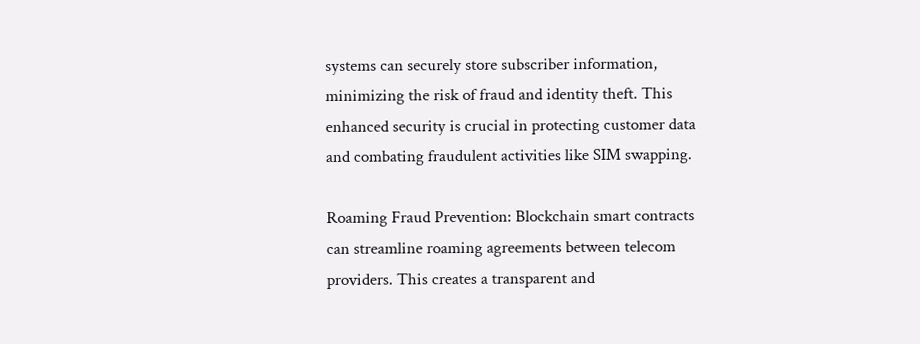systems can securely store subscriber information, minimizing the risk of fraud and identity theft. This enhanced security is crucial in protecting customer data and combating fraudulent activities like SIM swapping.

Roaming Fraud Prevention: Blockchain smart contracts can streamline roaming agreements between telecom providers. This creates a transparent and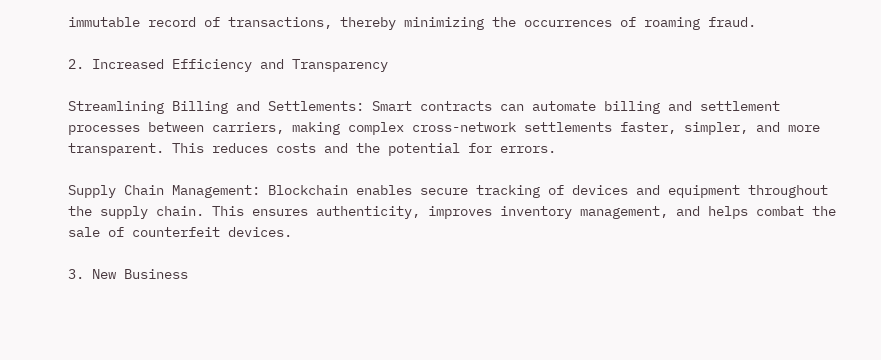immutable record of transactions, thereby minimizing the occurrences of roaming fraud.

2. Increased Efficiency and Transparency

Streamlining Billing and Settlements: Smart contracts can automate billing and settlement processes between carriers, making complex cross-network settlements faster, simpler, and more transparent. This reduces costs and the potential for errors.

Supply Chain Management: Blockchain enables secure tracking of devices and equipment throughout the supply chain. This ensures authenticity, improves inventory management, and helps combat the sale of counterfeit devices.

3. New Business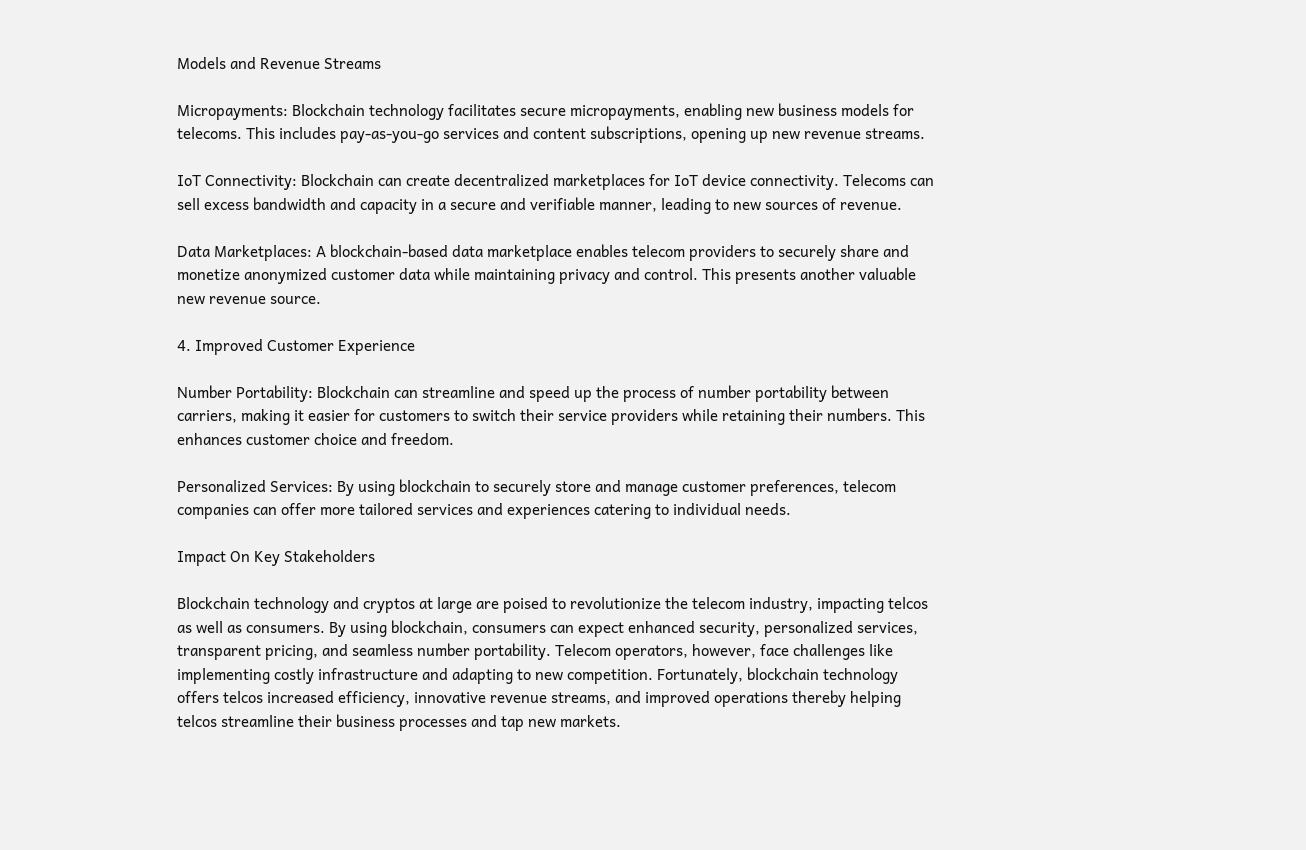Models and Revenue Streams

Micropayments: Blockchain technology facilitates secure micropayments, enabling new business models for telecoms. This includes pay-as-you-go services and content subscriptions, opening up new revenue streams.

IoT Connectivity: Blockchain can create decentralized marketplaces for IoT device connectivity. Telecoms can sell excess bandwidth and capacity in a secure and verifiable manner, leading to new sources of revenue.

Data Marketplaces: A blockchain-based data marketplace enables telecom providers to securely share and monetize anonymized customer data while maintaining privacy and control. This presents another valuable new revenue source.

4. Improved Customer Experience

Number Portability: Blockchain can streamline and speed up the process of number portability between carriers, making it easier for customers to switch their service providers while retaining their numbers. This enhances customer choice and freedom.

Personalized Services: By using blockchain to securely store and manage customer preferences, telecom companies can offer more tailored services and experiences catering to individual needs.

Impact On Key Stakeholders

Blockchain technology and cryptos at large are poised to revolutionize the telecom industry, impacting telcos as well as consumers. By using blockchain, consumers can expect enhanced security, personalized services, transparent pricing, and seamless number portability. Telecom operators, however, face challenges like implementing costly infrastructure and adapting to new competition. Fortunately, blockchain technology offers telcos increased efficiency, innovative revenue streams, and improved operations thereby helping telcos streamline their business processes and tap new markets.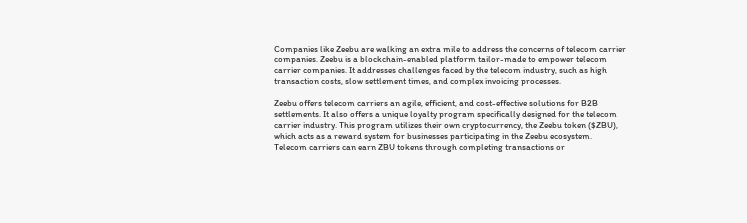Companies like Zeebu are walking an extra mile to address the concerns of telecom carrier companies. Zeebu is a blockchain-enabled platform tailor-made to empower telecom carrier companies. It addresses challenges faced by the telecom industry, such as high transaction costs, slow settlement times, and complex invoicing processes.

Zeebu offers telecom carriers an agile, efficient, and cost-effective solutions for B2B settlements. It also offers a unique loyalty program specifically designed for the telecom carrier industry. This program utilizes their own cryptocurrency, the Zeebu token ($ZBU), which acts as a reward system for businesses participating in the Zeebu ecosystem. Telecom carriers can earn ZBU tokens through completing transactions or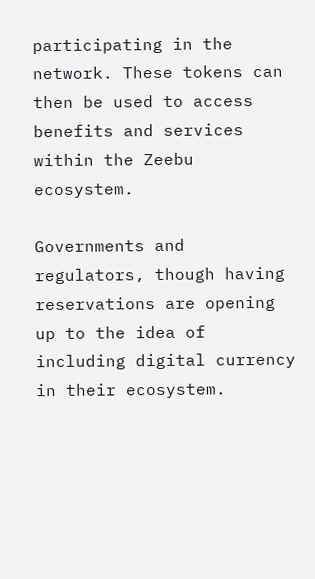participating in the network. These tokens can then be used to access benefits and services within the Zeebu ecosystem.

Governments and regulators, though having reservations are opening up to the idea of including digital currency in their ecosystem.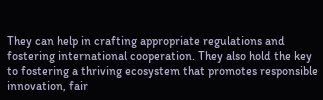They can help in crafting appropriate regulations and fostering international cooperation. They also hold the key to fostering a thriving ecosystem that promotes responsible innovation, fair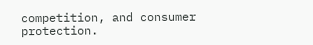competition, and consumer protection.